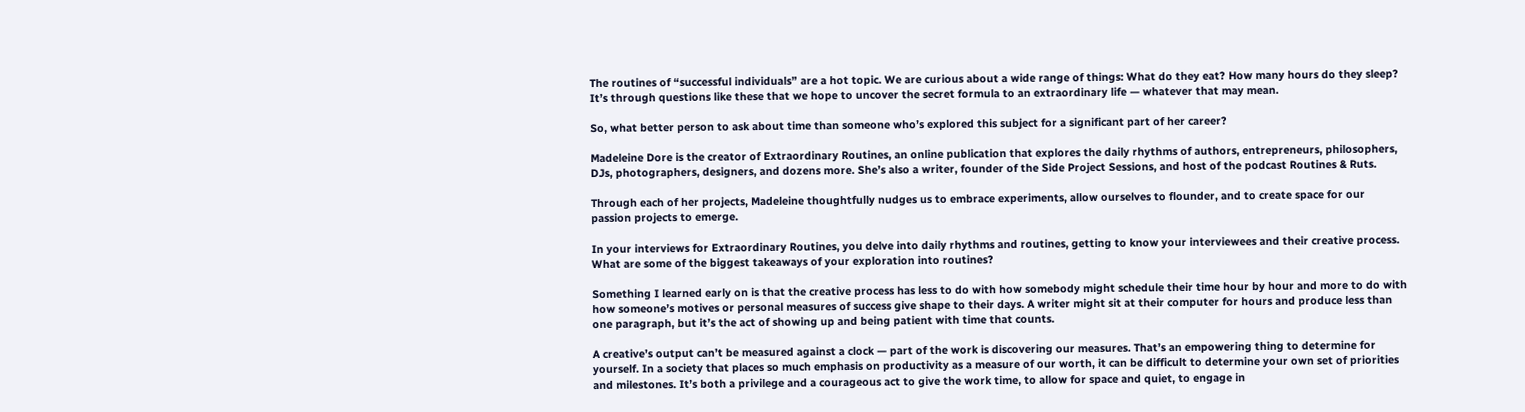The routines of “successful individuals” are a hot topic. We are curious about a wide range of things: What do they eat? How many hours do they sleep? It’s through questions like these that we hope to uncover the secret formula to an extraordinary life — whatever that may mean.

So, what better person to ask about time than someone who’s explored this subject for a significant part of her career?

Madeleine Dore is the creator of Extraordinary Routines, an online publication that explores the daily rhythms of authors, entrepreneurs, philosophers, DJs, photographers, designers, and dozens more. She’s also a writer, founder of the Side Project Sessions, and host of the podcast Routines & Ruts.

Through each of her projects, Madeleine thoughtfully nudges us to embrace experiments, allow ourselves to flounder, and to create space for our passion projects to emerge.

In your interviews for Extraordinary Routines, you delve into daily rhythms and routines, getting to know your interviewees and their creative process. What are some of the biggest takeaways of your exploration into routines?

Something I learned early on is that the creative process has less to do with how somebody might schedule their time hour by hour and more to do with how someone’s motives or personal measures of success give shape to their days. A writer might sit at their computer for hours and produce less than one paragraph, but it’s the act of showing up and being patient with time that counts.

A creative’s output can’t be measured against a clock — part of the work is discovering our measures. That’s an empowering thing to determine for yourself. In a society that places so much emphasis on productivity as a measure of our worth, it can be difficult to determine your own set of priorities and milestones. It’s both a privilege and a courageous act to give the work time, to allow for space and quiet, to engage in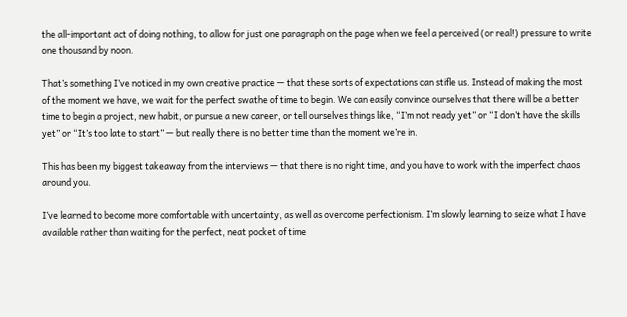the all-important act of doing nothing, to allow for just one paragraph on the page when we feel a perceived (or real!) pressure to write one thousand by noon.

That’s something I’ve noticed in my own creative practice — that these sorts of expectations can stifle us. Instead of making the most of the moment we have, we wait for the perfect swathe of time to begin. We can easily convince ourselves that there will be a better time to begin a project, new habit, or pursue a new career, or tell ourselves things like, “I’m not ready yet” or “I don’t have the skills yet” or “It’s too late to start” — but really there is no better time than the moment we’re in.

This has been my biggest takeaway from the interviews — that there is no right time, and you have to work with the imperfect chaos around you.

I’ve learned to become more comfortable with uncertainty, as well as overcome perfectionism. I’m slowly learning to seize what I have available rather than waiting for the perfect, neat pocket of time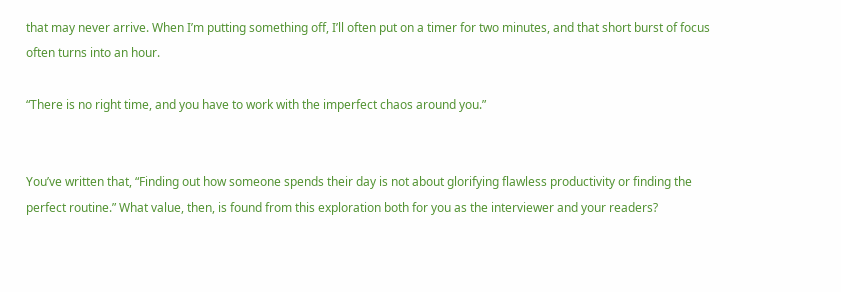that may never arrive. When I’m putting something off, I’ll often put on a timer for two minutes, and that short burst of focus often turns into an hour.

“There is no right time, and you have to work with the imperfect chaos around you.”


You’ve written that, “Finding out how someone spends their day is not about glorifying flawless productivity or finding the perfect routine.” What value, then, is found from this exploration both for you as the interviewer and your readers?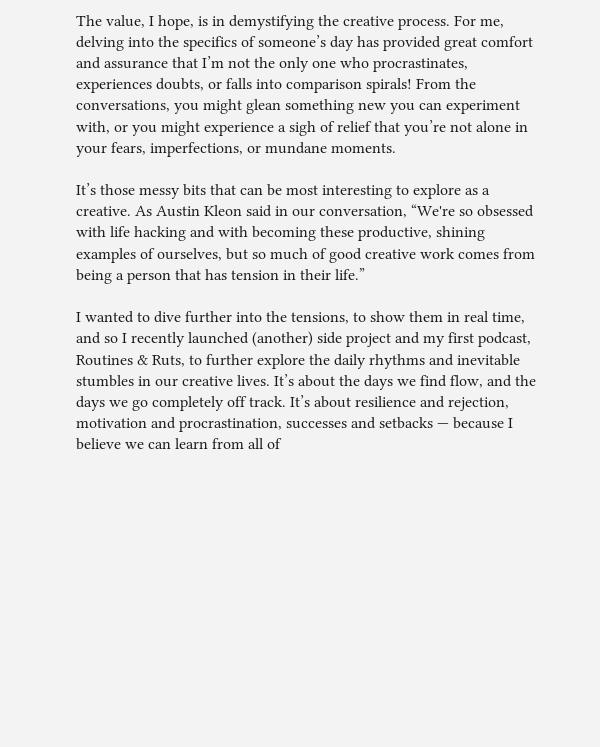The value, I hope, is in demystifying the creative process. For me, delving into the specifics of someone’s day has provided great comfort and assurance that I’m not the only one who procrastinates, experiences doubts, or falls into comparison spirals! From the conversations, you might glean something new you can experiment with, or you might experience a sigh of relief that you’re not alone in your fears, imperfections, or mundane moments.

It’s those messy bits that can be most interesting to explore as a creative. As Austin Kleon said in our conversation, “We're so obsessed with life hacking and with becoming these productive, shining examples of ourselves, but so much of good creative work comes from being a person that has tension in their life.”

I wanted to dive further into the tensions, to show them in real time, and so I recently launched (another) side project and my first podcast, Routines & Ruts, to further explore the daily rhythms and inevitable stumbles in our creative lives. It’s about the days we find flow, and the days we go completely off track. It’s about resilience and rejection, motivation and procrastination, successes and setbacks — because I believe we can learn from all of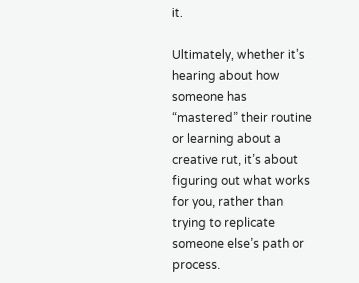it.

Ultimately, whether it’s hearing about how someone has “mastered” their routine or learning about a creative rut, it’s about figuring out what works for you, rather than trying to replicate someone else’s path or process.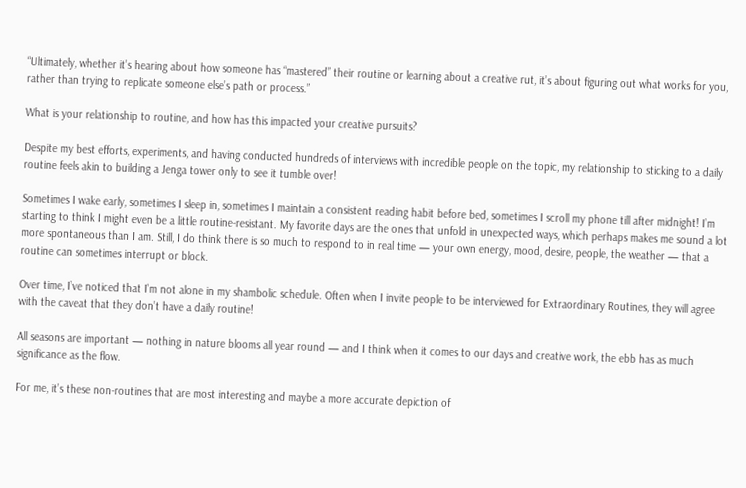“Ultimately, whether it’s hearing about how someone has “mastered” their routine or learning about a creative rut, it’s about figuring out what works for you, rather than trying to replicate someone else’s path or process.”

What is your relationship to routine, and how has this impacted your creative pursuits?

Despite my best efforts, experiments, and having conducted hundreds of interviews with incredible people on the topic, my relationship to sticking to a daily routine feels akin to building a Jenga tower only to see it tumble over!

Sometimes I wake early, sometimes I sleep in, sometimes I maintain a consistent reading habit before bed, sometimes I scroll my phone till after midnight! I’m starting to think I might even be a little routine-resistant. My favorite days are the ones that unfold in unexpected ways, which perhaps makes me sound a lot more spontaneous than I am. Still, I do think there is so much to respond to in real time — your own energy, mood, desire, people, the weather — that a routine can sometimes interrupt or block.

Over time, I’ve noticed that I'm not alone in my shambolic schedule. Often when I invite people to be interviewed for Extraordinary Routines, they will agree with the caveat that they don’t have a daily routine!

All seasons are important — nothing in nature blooms all year round — and I think when it comes to our days and creative work, the ebb has as much significance as the flow.

For me, it’s these non-routines that are most interesting and maybe a more accurate depiction of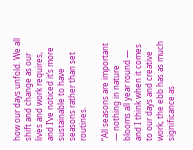how our days unfold. We all shift and change as our lives and work requires, and I’ve noticed it’s more sustainable to have seasons rather than set routines.

“All seasons are important — nothing in nature blooms all year round — and I think when it comes to our days and creative work, the ebb has as much significance as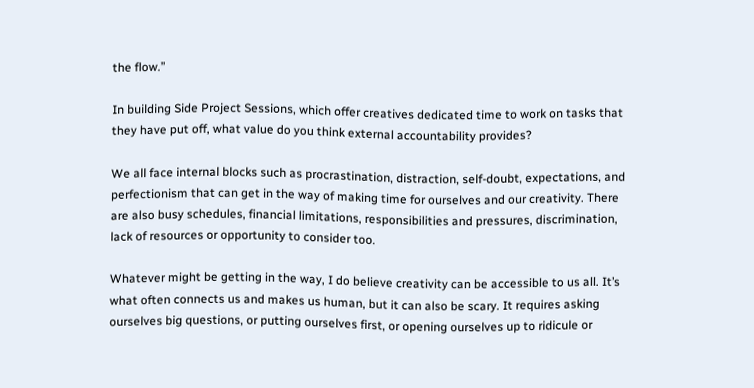the flow.”

In building Side Project Sessions, which offer creatives dedicated time to work on tasks that they have put off, what value do you think external accountability provides?

We all face internal blocks such as procrastination, distraction, self-doubt, expectations, and perfectionism that can get in the way of making time for ourselves and our creativity. There are also busy schedules, financial limitations, responsibilities and pressures, discrimination, lack of resources or opportunity to consider too.

Whatever might be getting in the way, I do believe creativity can be accessible to us all. It’s what often connects us and makes us human, but it can also be scary. It requires asking ourselves big questions, or putting ourselves first, or opening ourselves up to ridicule or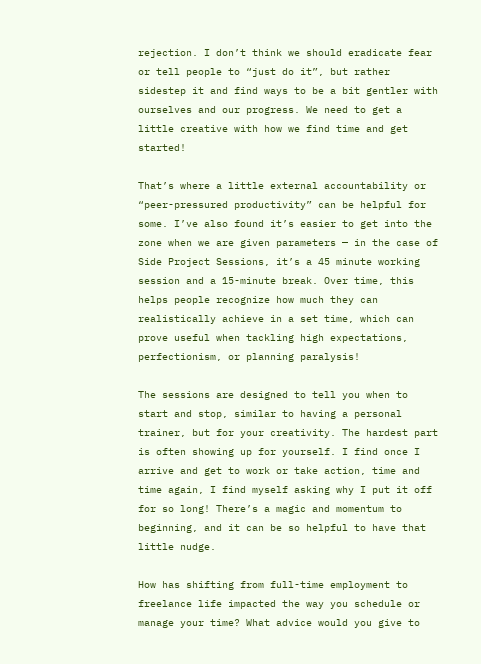rejection. I don’t think we should eradicate fear or tell people to “just do it”, but rather sidestep it and find ways to be a bit gentler with ourselves and our progress. We need to get a little creative with how we find time and get started!

That’s where a little external accountability or “peer-pressured productivity” can be helpful for some. I’ve also found it’s easier to get into the zone when we are given parameters — in the case of Side Project Sessions, it’s a 45 minute working session and a 15-minute break. Over time, this helps people recognize how much they can realistically achieve in a set time, which can prove useful when tackling high expectations, perfectionism, or planning paralysis!

The sessions are designed to tell you when to start and stop, similar to having a personal trainer, but for your creativity. The hardest part is often showing up for yourself. I find once I arrive and get to work or take action, time and time again, I find myself asking why I put it off for so long! There’s a magic and momentum to beginning, and it can be so helpful to have that little nudge.

How has shifting from full-time employment to freelance life impacted the way you schedule or manage your time? What advice would you give to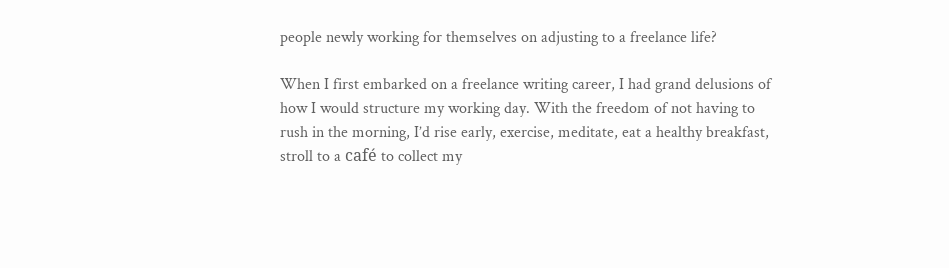people newly working for themselves on adjusting to a freelance life?

When I first embarked on a freelance writing career, I had grand delusions of how I would structure my working day. With the freedom of not having to rush in the morning, I’d rise early, exercise, meditate, eat a healthy breakfast, stroll to a café to collect my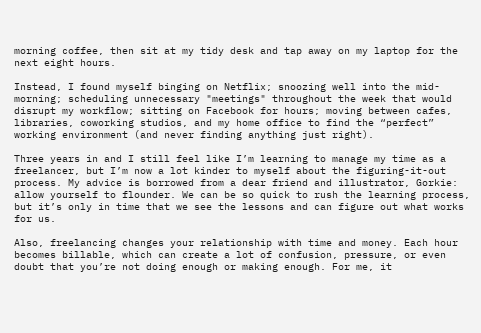morning coffee, then sit at my tidy desk and tap away on my laptop for the next eight hours.

Instead, I found myself binging on Netflix; snoozing well into the mid-morning; scheduling unnecessary "meetings" throughout the week that would disrupt my workflow; sitting on Facebook for hours; moving between cafes, libraries, coworking studios, and my home office to find the “perfect” working environment (and never finding anything just right).

Three years in and I still feel like I’m learning to manage my time as a freelancer, but I’m now a lot kinder to myself about the figuring-it-out process. My advice is borrowed from a dear friend and illustrator, Gorkie: allow yourself to flounder. We can be so quick to rush the learning process, but it’s only in time that we see the lessons and can figure out what works for us.

Also, freelancing changes your relationship with time and money. Each hour becomes billable, which can create a lot of confusion, pressure, or even doubt that you’re not doing enough or making enough. For me, it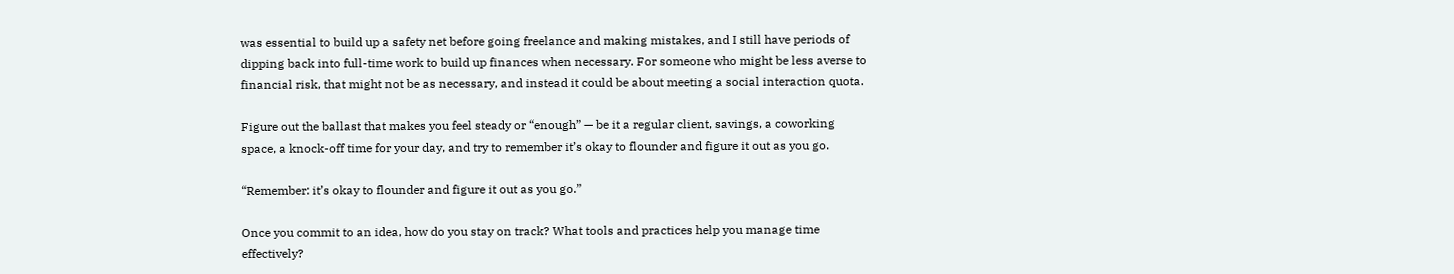was essential to build up a safety net before going freelance and making mistakes, and I still have periods of dipping back into full-time work to build up finances when necessary. For someone who might be less averse to financial risk, that might not be as necessary, and instead it could be about meeting a social interaction quota.

Figure out the ballast that makes you feel steady or “enough” — be it a regular client, savings, a coworking space, a knock-off time for your day, and try to remember it’s okay to flounder and figure it out as you go.

“Remember: it’s okay to flounder and figure it out as you go.”

Once you commit to an idea, how do you stay on track? What tools and practices help you manage time effectively?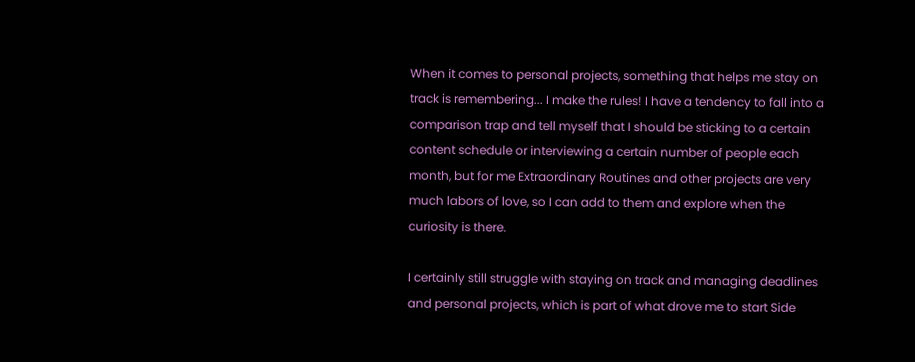When it comes to personal projects, something that helps me stay on track is remembering... I make the rules! I have a tendency to fall into a comparison trap and tell myself that I should be sticking to a certain content schedule or interviewing a certain number of people each month, but for me Extraordinary Routines and other projects are very much labors of love, so I can add to them and explore when the curiosity is there.

I certainly still struggle with staying on track and managing deadlines and personal projects, which is part of what drove me to start Side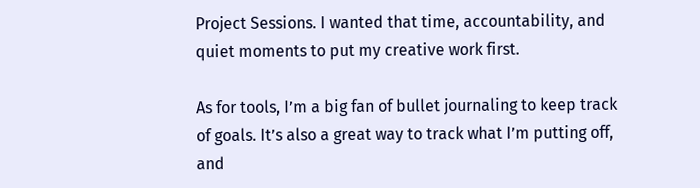Project Sessions. I wanted that time, accountability, and quiet moments to put my creative work first.

As for tools, I’m a big fan of bullet journaling to keep track of goals. It’s also a great way to track what I’m putting off, and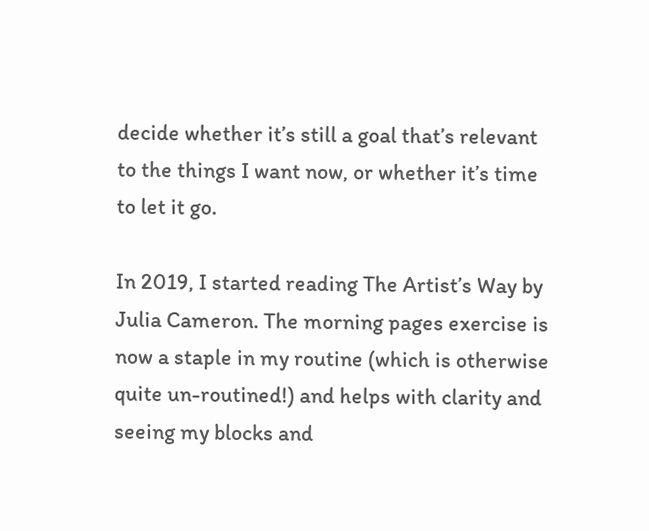decide whether it’s still a goal that’s relevant to the things I want now, or whether it’s time to let it go.

In 2019, I started reading The Artist’s Way by Julia Cameron. The morning pages exercise is now a staple in my routine (which is otherwise quite un-routined!) and helps with clarity and seeing my blocks and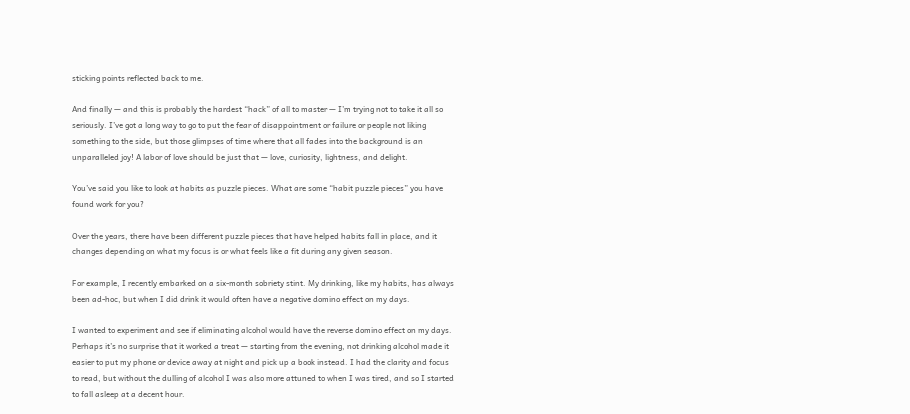sticking points reflected back to me.

And finally — and this is probably the hardest “hack” of all to master — I’m trying not to take it all so seriously. I’ve got a long way to go to put the fear of disappointment or failure or people not liking something to the side, but those glimpses of time where that all fades into the background is an unparalleled joy! A labor of love should be just that — love, curiosity, lightness, and delight.

You’ve said you like to look at habits as puzzle pieces. What are some “habit puzzle pieces” you have found work for you?

Over the years, there have been different puzzle pieces that have helped habits fall in place, and it changes depending on what my focus is or what feels like a fit during any given season.

For example, I recently embarked on a six-month sobriety stint. My drinking, like my habits, has always been ad-hoc, but when I did drink it would often have a negative domino effect on my days.

I wanted to experiment and see if eliminating alcohol would have the reverse domino effect on my days. Perhaps it’s no surprise that it worked a treat — starting from the evening, not drinking alcohol made it easier to put my phone or device away at night and pick up a book instead. I had the clarity and focus to read, but without the dulling of alcohol I was also more attuned to when I was tired, and so I started to fall asleep at a decent hour.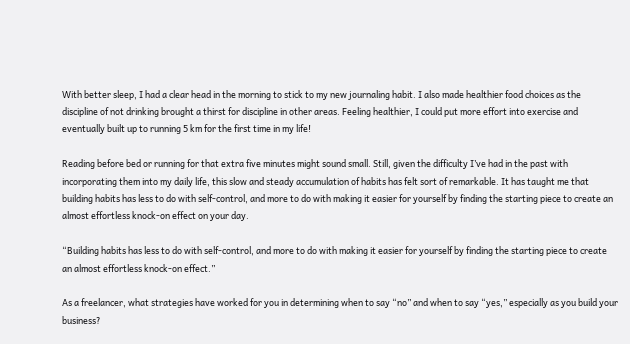With better sleep, I had a clear head in the morning to stick to my new journaling habit. I also made healthier food choices as the discipline of not drinking brought a thirst for discipline in other areas. Feeling healthier, I could put more effort into exercise and eventually built up to running 5 km for the first time in my life!

Reading before bed or running for that extra five minutes might sound small. Still, given the difficulty I’ve had in the past with incorporating them into my daily life, this slow and steady accumulation of habits has felt sort of remarkable. It has taught me that building habits has less to do with self-control, and more to do with making it easier for yourself by finding the starting piece to create an almost effortless knock-on effect on your day.

“Building habits has less to do with self-control, and more to do with making it easier for yourself by finding the starting piece to create an almost effortless knock-on effect.”

As a freelancer, what strategies have worked for you in determining when to say “no” and when to say “yes,” especially as you build your business?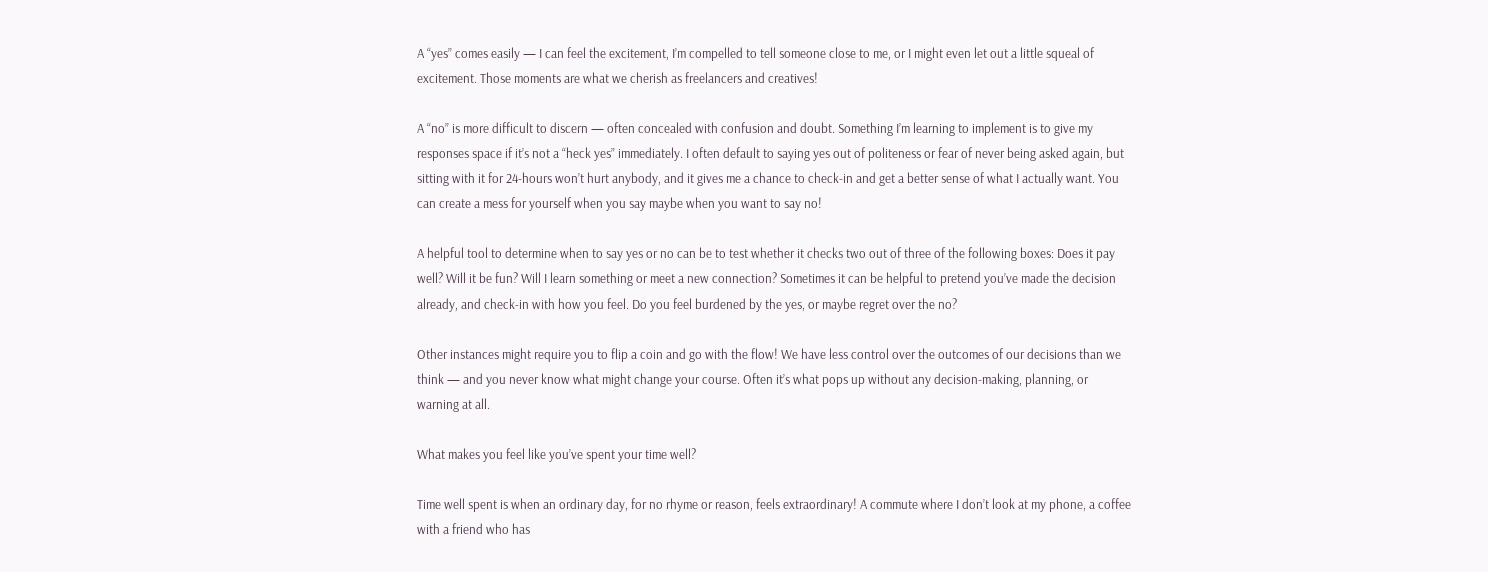A “yes” comes easily — I can feel the excitement, I’m compelled to tell someone close to me, or I might even let out a little squeal of excitement. Those moments are what we cherish as freelancers and creatives!

A “no” is more difficult to discern — often concealed with confusion and doubt. Something I’m learning to implement is to give my responses space if it’s not a “heck yes” immediately. I often default to saying yes out of politeness or fear of never being asked again, but sitting with it for 24-hours won’t hurt anybody, and it gives me a chance to check-in and get a better sense of what I actually want. You can create a mess for yourself when you say maybe when you want to say no!

A helpful tool to determine when to say yes or no can be to test whether it checks two out of three of the following boxes: Does it pay well? Will it be fun? Will I learn something or meet a new connection? Sometimes it can be helpful to pretend you’ve made the decision already, and check-in with how you feel. Do you feel burdened by the yes, or maybe regret over the no?

Other instances might require you to flip a coin and go with the flow! We have less control over the outcomes of our decisions than we think — and you never know what might change your course. Often it’s what pops up without any decision-making, planning, or warning at all.

What makes you feel like you’ve spent your time well?

Time well spent is when an ordinary day, for no rhyme or reason, feels extraordinary! A commute where I don’t look at my phone, a coffee with a friend who has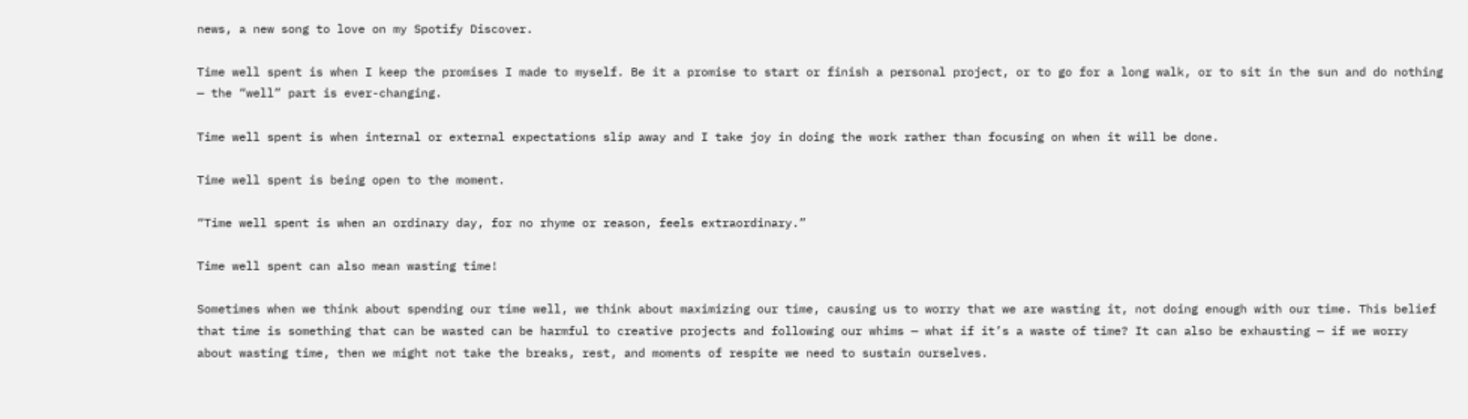news, a new song to love on my Spotify Discover.

Time well spent is when I keep the promises I made to myself. Be it a promise to start or finish a personal project, or to go for a long walk, or to sit in the sun and do nothing — the “well” part is ever-changing.

Time well spent is when internal or external expectations slip away and I take joy in doing the work rather than focusing on when it will be done.

Time well spent is being open to the moment.

“Time well spent is when an ordinary day, for no rhyme or reason, feels extraordinary.”

Time well spent can also mean wasting time!

Sometimes when we think about spending our time well, we think about maximizing our time, causing us to worry that we are wasting it, not doing enough with our time. This belief that time is something that can be wasted can be harmful to creative projects and following our whims — what if it’s a waste of time? It can also be exhausting — if we worry about wasting time, then we might not take the breaks, rest, and moments of respite we need to sustain ourselves.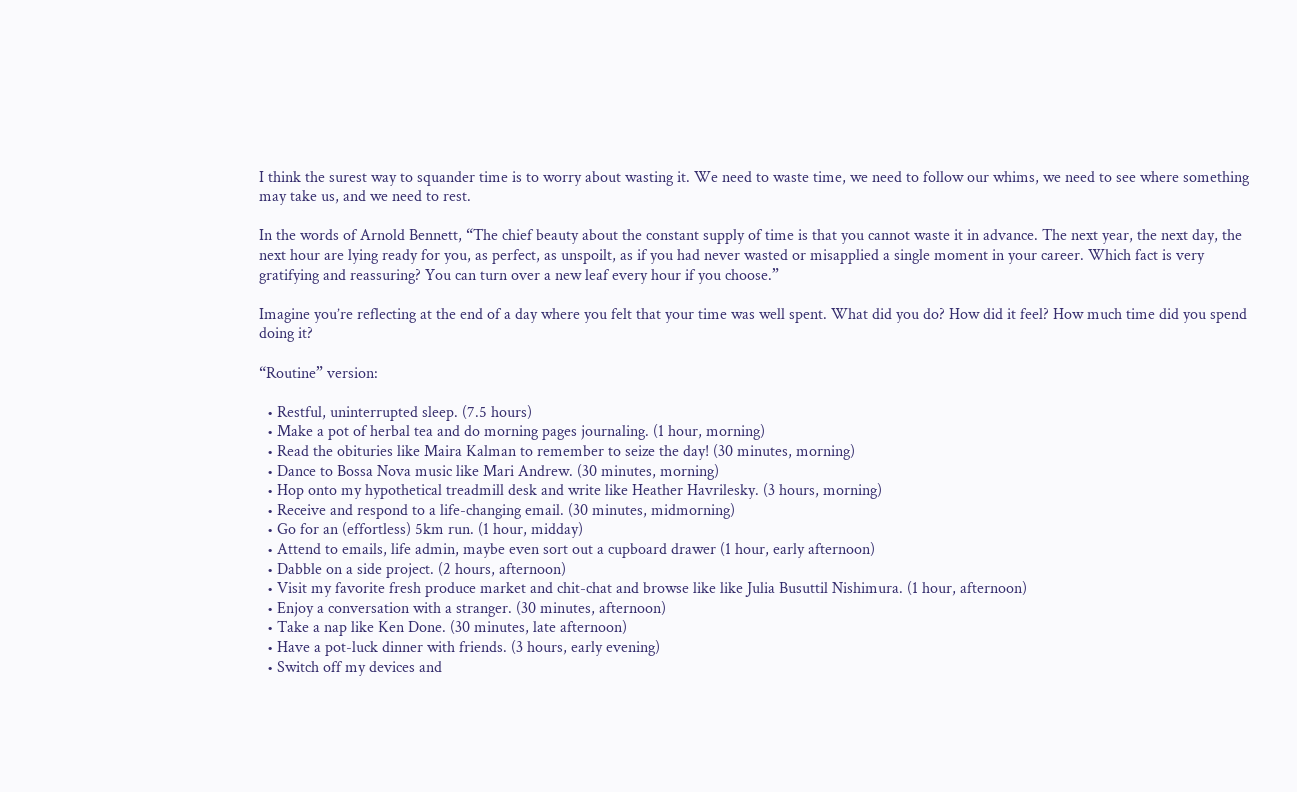I think the surest way to squander time is to worry about wasting it. We need to waste time, we need to follow our whims, we need to see where something may take us, and we need to rest.

In the words of Arnold Bennett, “The chief beauty about the constant supply of time is that you cannot waste it in advance. The next year, the next day, the next hour are lying ready for you, as perfect, as unspoilt, as if you had never wasted or misapplied a single moment in your career. Which fact is very gratifying and reassuring? You can turn over a new leaf every hour if you choose.”

Imagine you’re reflecting at the end of a day where you felt that your time was well spent. What did you do? How did it feel? How much time did you spend doing it?

“Routine” version:

  • Restful, uninterrupted sleep. (7.5 hours)
  • Make a pot of herbal tea and do morning pages journaling. (1 hour, morning)
  • Read the obituries like Maira Kalman to remember to seize the day! (30 minutes, morning)
  • Dance to Bossa Nova music like Mari Andrew. (30 minutes, morning)
  • Hop onto my hypothetical treadmill desk and write like Heather Havrilesky. (3 hours, morning)
  • Receive and respond to a life-changing email. (30 minutes, midmorning)
  • Go for an (effortless) 5km run. (1 hour, midday)
  • Attend to emails, life admin, maybe even sort out a cupboard drawer (1 hour, early afternoon)
  • Dabble on a side project. (2 hours, afternoon)
  • Visit my favorite fresh produce market and chit-chat and browse like like Julia Busuttil Nishimura. (1 hour, afternoon)
  • Enjoy a conversation with a stranger. (30 minutes, afternoon)
  • Take a nap like Ken Done. (30 minutes, late afternoon)
  • Have a pot-luck dinner with friends. (3 hours, early evening)
  • Switch off my devices and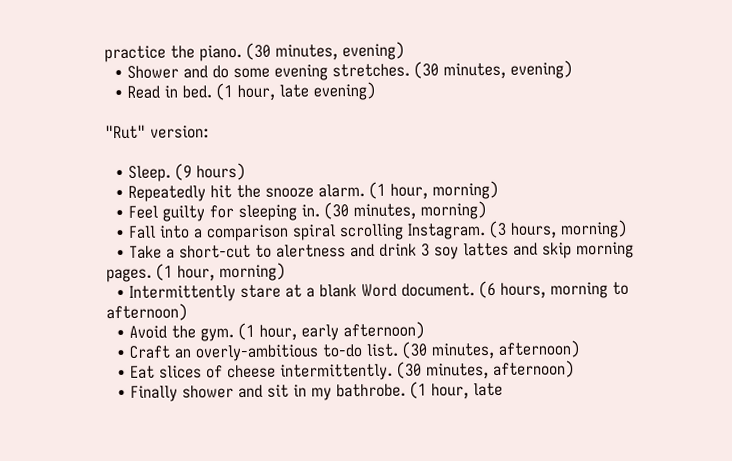practice the piano. (30 minutes, evening)
  • Shower and do some evening stretches. (30 minutes, evening)
  • Read in bed. (1 hour, late evening)

"Rut" version:

  • Sleep. (9 hours)
  • Repeatedly hit the snooze alarm. (1 hour, morning)
  • Feel guilty for sleeping in. (30 minutes, morning)
  • Fall into a comparison spiral scrolling Instagram. (3 hours, morning)
  • Take a short-cut to alertness and drink 3 soy lattes and skip morning pages. (1 hour, morning)
  • Intermittently stare at a blank Word document. (6 hours, morning to afternoon)
  • Avoid the gym. (1 hour, early afternoon)
  • Craft an overly-ambitious to-do list. (30 minutes, afternoon)
  • Eat slices of cheese intermittently. (30 minutes, afternoon)
  • Finally shower and sit in my bathrobe. (1 hour, late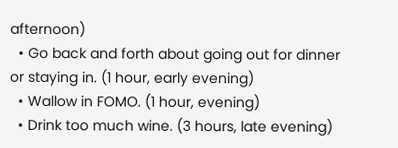afternoon)
  • Go back and forth about going out for dinner or staying in. (1 hour, early evening)
  • Wallow in FOMO. (1 hour, evening)
  • Drink too much wine. (3 hours, late evening)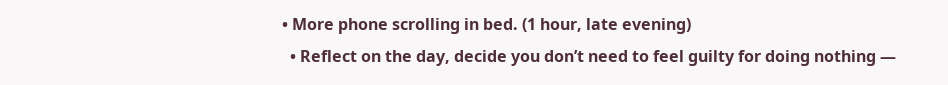• More phone scrolling in bed. (1 hour, late evening)
  • Reflect on the day, decide you don’t need to feel guilty for doing nothing —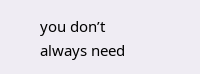you don’t always need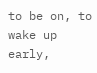to be on, to wake up early,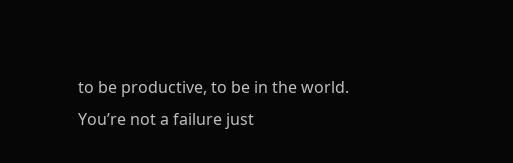to be productive, to be in the world. You’re not a failure just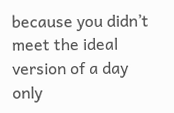because you didn’t meet the ideal version of a day only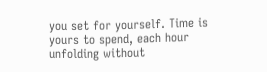you set for yourself. Time is yours to spend, each hour unfolding without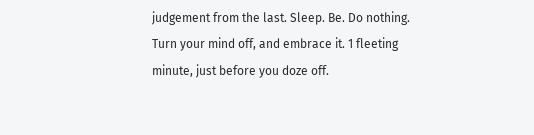judgement from the last. Sleep. Be. Do nothing. Turn your mind off, and embrace it. 1 fleeting minute, just before you doze off.